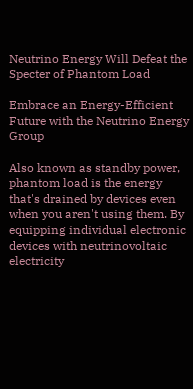Neutrino Energy Will Defeat the Specter of Phantom Load

Embrace an Energy-Efficient Future with the Neutrino Energy Group

Also known as standby power, phantom load is the energy that's drained by devices even when you aren't using them. By equipping individual electronic devices with neutrinovoltaic electricity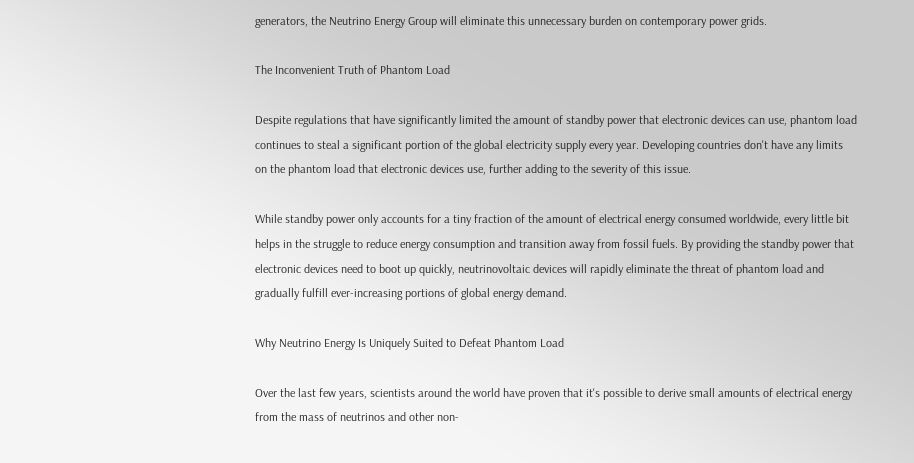generators, the Neutrino Energy Group will eliminate this unnecessary burden on contemporary power grids.

The Inconvenient Truth of Phantom Load

Despite regulations that have significantly limited the amount of standby power that electronic devices can use, phantom load continues to steal a significant portion of the global electricity supply every year. Developing countries don't have any limits on the phantom load that electronic devices use, further adding to the severity of this issue.

While standby power only accounts for a tiny fraction of the amount of electrical energy consumed worldwide, every little bit helps in the struggle to reduce energy consumption and transition away from fossil fuels. By providing the standby power that electronic devices need to boot up quickly, neutrinovoltaic devices will rapidly eliminate the threat of phantom load and gradually fulfill ever-increasing portions of global energy demand.

Why Neutrino Energy Is Uniquely Suited to Defeat Phantom Load

Over the last few years, scientists around the world have proven that it's possible to derive small amounts of electrical energy from the mass of neutrinos and other non-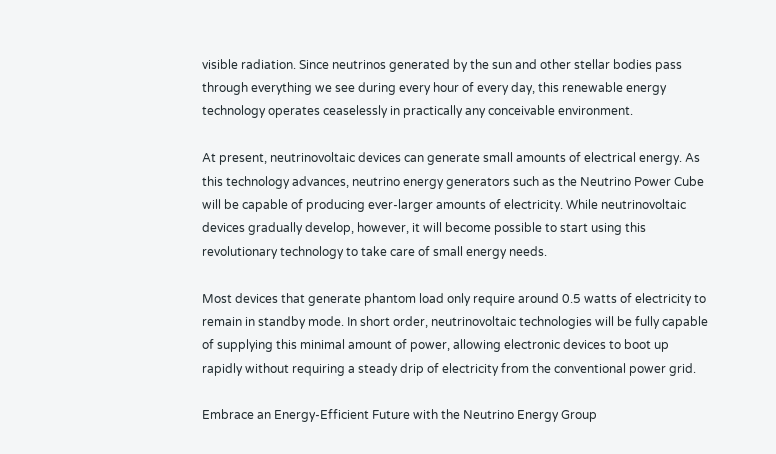visible radiation. Since neutrinos generated by the sun and other stellar bodies pass through everything we see during every hour of every day, this renewable energy technology operates ceaselessly in practically any conceivable environment.

At present, neutrinovoltaic devices can generate small amounts of electrical energy. As this technology advances, neutrino energy generators such as the Neutrino Power Cube will be capable of producing ever-larger amounts of electricity. While neutrinovoltaic devices gradually develop, however, it will become possible to start using this revolutionary technology to take care of small energy needs.

Most devices that generate phantom load only require around 0.5 watts of electricity to remain in standby mode. In short order, neutrinovoltaic technologies will be fully capable of supplying this minimal amount of power, allowing electronic devices to boot up rapidly without requiring a steady drip of electricity from the conventional power grid.

Embrace an Energy-Efficient Future with the Neutrino Energy Group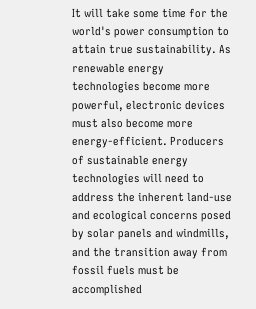It will take some time for the world's power consumption to attain true sustainability. As renewable energy technologies become more powerful, electronic devices must also become more energy-efficient. Producers of sustainable energy technologies will need to address the inherent land-use and ecological concerns posed by solar panels and windmills, and the transition away from fossil fuels must be accomplished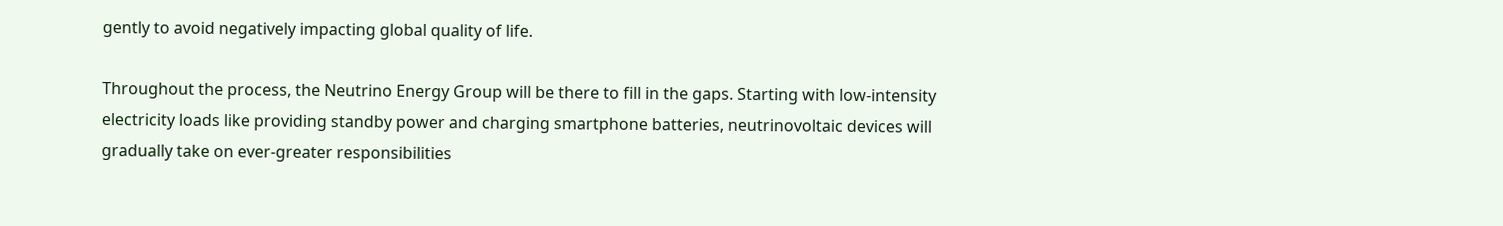gently to avoid negatively impacting global quality of life.

Throughout the process, the Neutrino Energy Group will be there to fill in the gaps. Starting with low-intensity electricity loads like providing standby power and charging smartphone batteries, neutrinovoltaic devices will gradually take on ever-greater responsibilities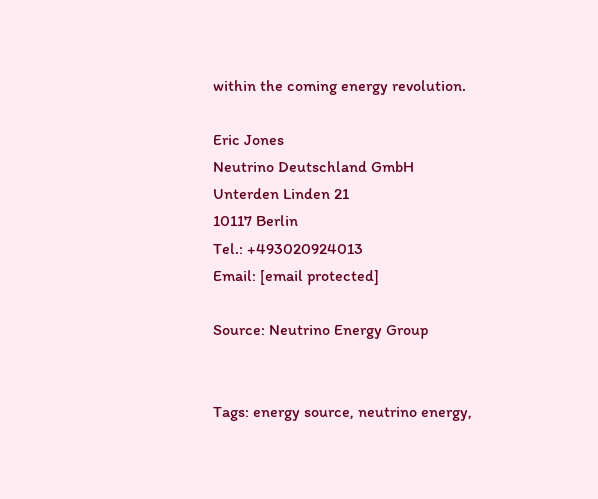within the coming energy revolution.

Eric Jones
Neutrino Deutschland GmbH
Unterden Linden 21
10117 Berlin
Tel.: +493020924013
Email: [email protected]

Source: Neutrino Energy Group


Tags: energy source, neutrino energy,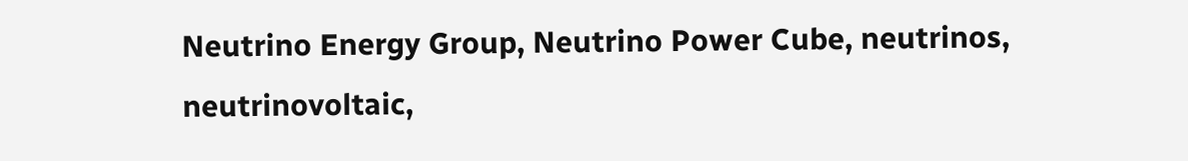Neutrino Energy Group, Neutrino Power Cube, neutrinos, neutrinovoltaic,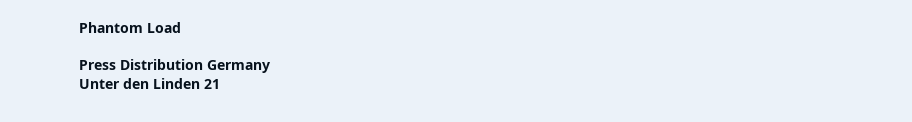Phantom Load

Press Distribution Germany
Unter den Linden 21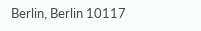Berlin, Berlin 10117